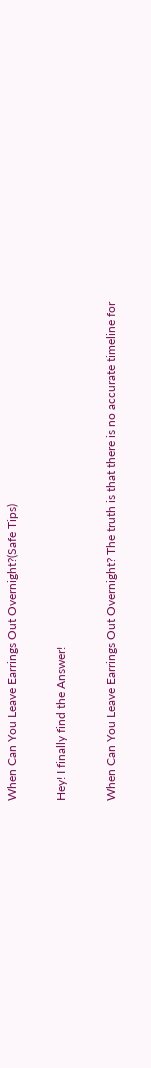When Can You Leave Earrings Out Overnight?(Safe Tips)

Hey! I finally find the Answer!

When Can You Leave Earrings Out Overnight? The truth is that there is no accurate timeline for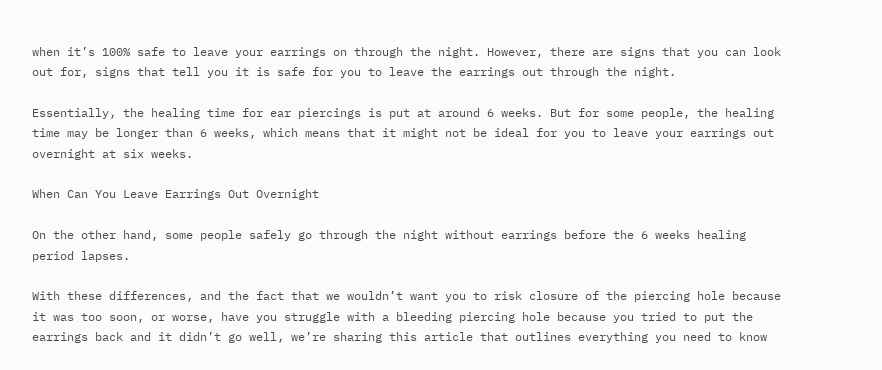when it’s 100% safe to leave your earrings on through the night. However, there are signs that you can look out for, signs that tell you it is safe for you to leave the earrings out through the night.

Essentially, the healing time for ear piercings is put at around 6 weeks. But for some people, the healing time may be longer than 6 weeks, which means that it might not be ideal for you to leave your earrings out overnight at six weeks.

When Can You Leave Earrings Out Overnight

On the other hand, some people safely go through the night without earrings before the 6 weeks healing period lapses.

With these differences, and the fact that we wouldn’t want you to risk closure of the piercing hole because it was too soon, or worse, have you struggle with a bleeding piercing hole because you tried to put the earrings back and it didn’t go well, we’re sharing this article that outlines everything you need to know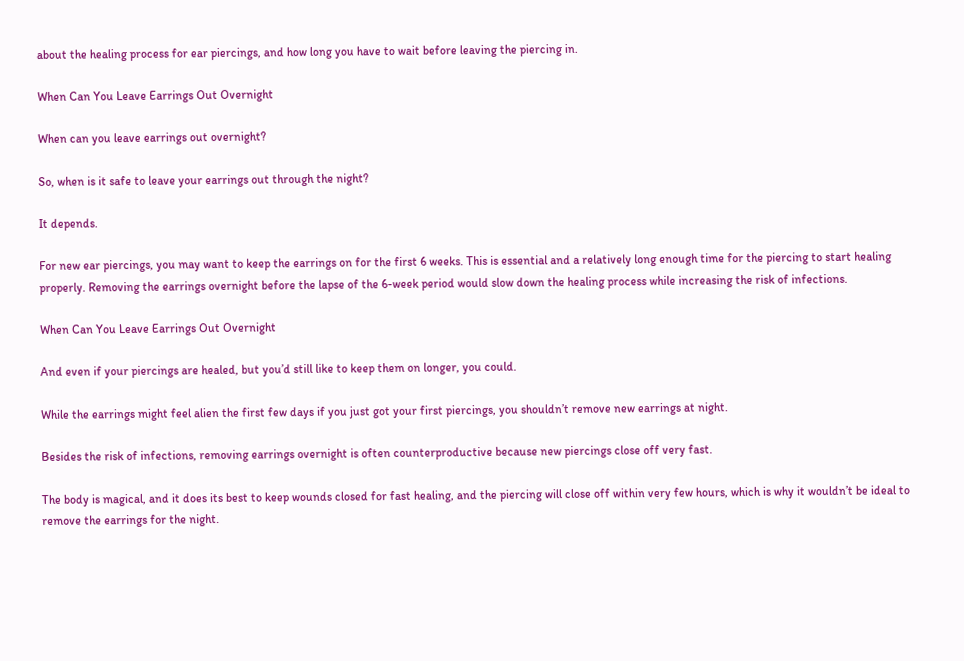about the healing process for ear piercings, and how long you have to wait before leaving the piercing in.

When Can You Leave Earrings Out Overnight

When can you leave earrings out overnight?

So, when is it safe to leave your earrings out through the night?

It depends.

For new ear piercings, you may want to keep the earrings on for the first 6 weeks. This is essential and a relatively long enough time for the piercing to start healing properly. Removing the earrings overnight before the lapse of the 6-week period would slow down the healing process while increasing the risk of infections.

When Can You Leave Earrings Out Overnight

And even if your piercings are healed, but you’d still like to keep them on longer, you could.

While the earrings might feel alien the first few days if you just got your first piercings, you shouldn’t remove new earrings at night.

Besides the risk of infections, removing earrings overnight is often counterproductive because new piercings close off very fast.

The body is magical, and it does its best to keep wounds closed for fast healing, and the piercing will close off within very few hours, which is why it wouldn’t be ideal to remove the earrings for the night.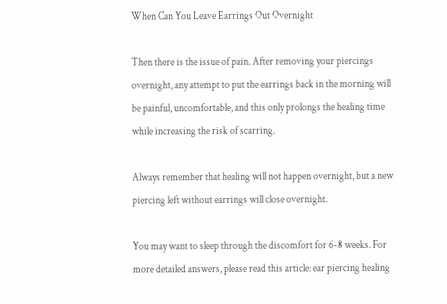When Can You Leave Earrings Out Overnight

Then there is the issue of pain. After removing your piercings overnight, any attempt to put the earrings back in the morning will be painful, uncomfortable, and this only prolongs the healing time while increasing the risk of scarring.

Always remember that healing will not happen overnight, but a new piercing left without earrings will close overnight.

You may want to sleep through the discomfort for 6-8 weeks. For more detailed answers, please read this article: ear piercing healing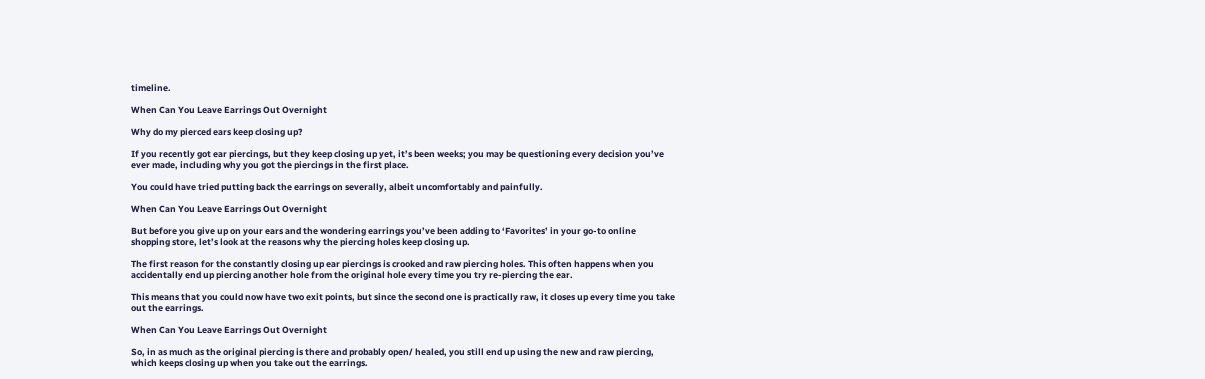timeline.

When Can You Leave Earrings Out Overnight

Why do my pierced ears keep closing up?

If you recently got ear piercings, but they keep closing up yet, it’s been weeks; you may be questioning every decision you’ve ever made, including why you got the piercings in the first place.

You could have tried putting back the earrings on severally, albeit uncomfortably and painfully.

When Can You Leave Earrings Out Overnight

But before you give up on your ears and the wondering earrings you’ve been adding to ‘Favorites’ in your go-to online shopping store, let’s look at the reasons why the piercing holes keep closing up.

The first reason for the constantly closing up ear piercings is crooked and raw piercing holes. This often happens when you accidentally end up piercing another hole from the original hole every time you try re-piercing the ear.

This means that you could now have two exit points, but since the second one is practically raw, it closes up every time you take out the earrings.

When Can You Leave Earrings Out Overnight

So, in as much as the original piercing is there and probably open/ healed, you still end up using the new and raw piercing, which keeps closing up when you take out the earrings.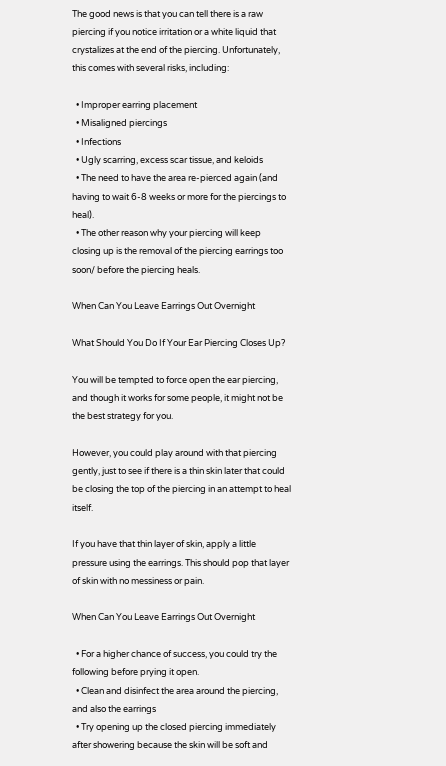The good news is that you can tell there is a raw piercing if you notice irritation or a white liquid that crystalizes at the end of the piercing. Unfortunately, this comes with several risks, including:

  • Improper earring placement
  • Misaligned piercings
  • Infections
  • Ugly scarring, excess scar tissue, and keloids
  • The need to have the area re-pierced again (and having to wait 6-8 weeks or more for the piercings to heal).
  • The other reason why your piercing will keep closing up is the removal of the piercing earrings too soon/ before the piercing heals.

When Can You Leave Earrings Out Overnight

What Should You Do If Your Ear Piercing Closes Up?

You will be tempted to force open the ear piercing, and though it works for some people, it might not be the best strategy for you.

However, you could play around with that piercing gently, just to see if there is a thin skin later that could be closing the top of the piercing in an attempt to heal itself.

If you have that thin layer of skin, apply a little pressure using the earrings. This should pop that layer of skin with no messiness or pain.

When Can You Leave Earrings Out Overnight

  • For a higher chance of success, you could try the following before prying it open.
  • Clean and disinfect the area around the piercing, and also the earrings
  • Try opening up the closed piercing immediately after showering because the skin will be soft and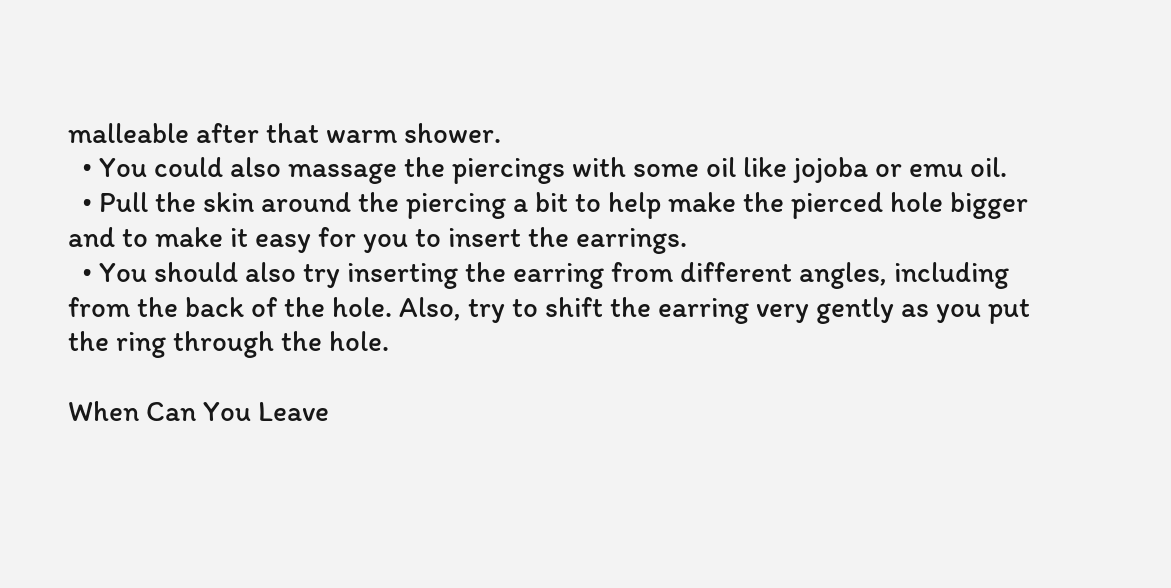malleable after that warm shower.
  • You could also massage the piercings with some oil like jojoba or emu oil.
  • Pull the skin around the piercing a bit to help make the pierced hole bigger and to make it easy for you to insert the earrings.
  • You should also try inserting the earring from different angles, including from the back of the hole. Also, try to shift the earring very gently as you put the ring through the hole.

When Can You Leave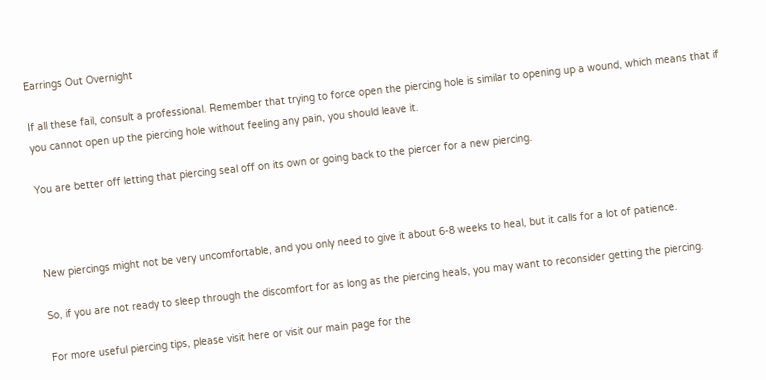Earrings Out Overnight

If all these fail, consult a professional. Remember that trying to force open the piercing hole is similar to opening up a wound, which means that if you cannot open up the piercing hole without feeling any pain, you should leave it.

You are better off letting that piercing seal off on its own or going back to the piercer for a new piercing.



New piercings might not be very uncomfortable, and you only need to give it about 6-8 weeks to heal, but it calls for a lot of patience.

So, if you are not ready to sleep through the discomfort for as long as the piercing heals, you may want to reconsider getting the piercing.

For more useful piercing tips, please visit here or visit our main page for the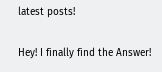latest posts!

Hey! I finally find the Answer!